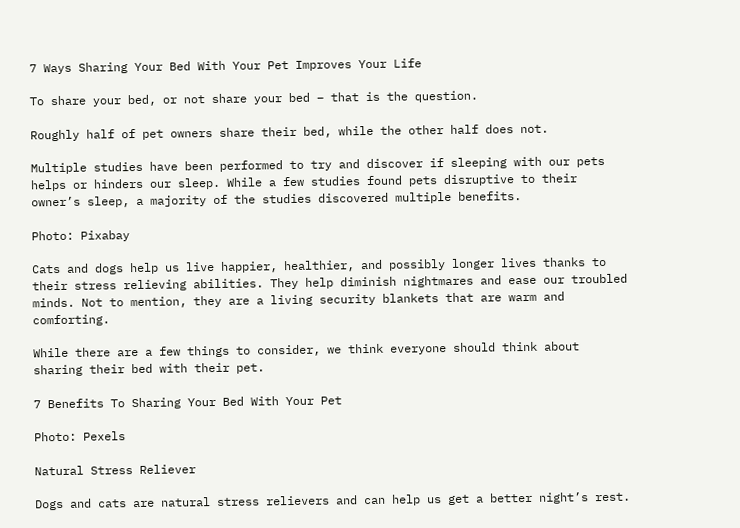7 Ways Sharing Your Bed With Your Pet Improves Your Life

To share your bed, or not share your bed – that is the question.

Roughly half of pet owners share their bed, while the other half does not.

Multiple studies have been performed to try and discover if sleeping with our pets helps or hinders our sleep. While a few studies found pets disruptive to their owner’s sleep, a majority of the studies discovered multiple benefits.

Photo: Pixabay

Cats and dogs help us live happier, healthier, and possibly longer lives thanks to their stress relieving abilities. They help diminish nightmares and ease our troubled minds. Not to mention, they are a living security blankets that are warm and comforting.

While there are a few things to consider, we think everyone should think about sharing their bed with their pet.

7 Benefits To Sharing Your Bed With Your Pet

Photo: Pexels

Natural Stress Reliever

Dogs and cats are natural stress relievers and can help us get a better night’s rest.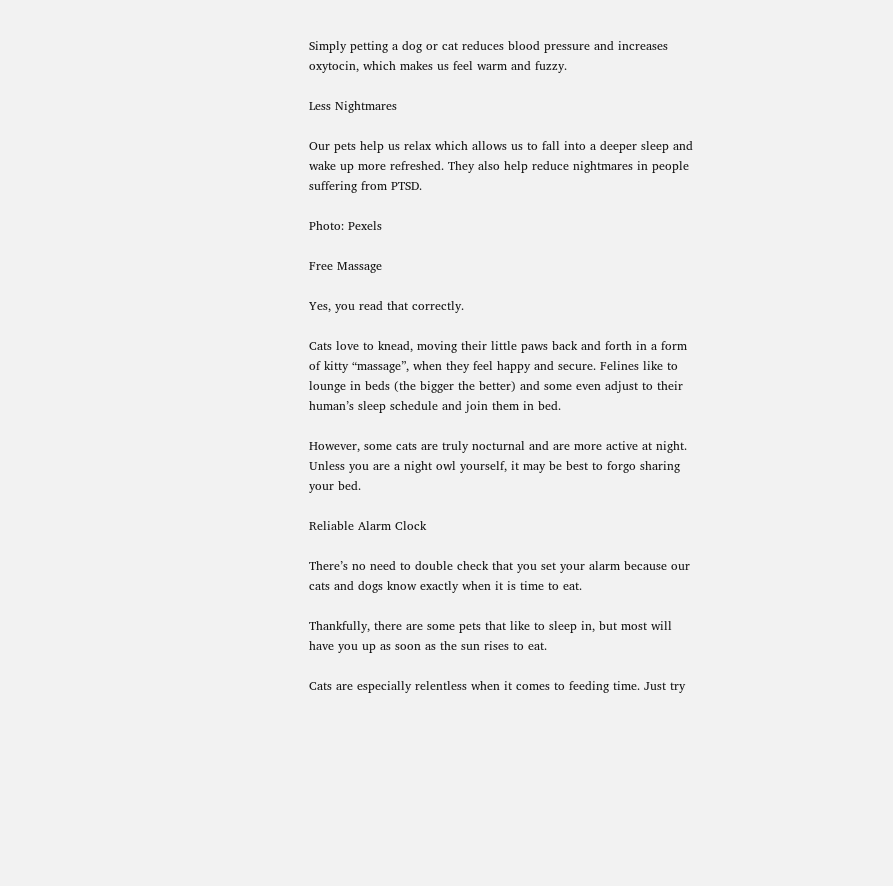Simply petting a dog or cat reduces blood pressure and increases oxytocin, which makes us feel warm and fuzzy.

Less Nightmares

Our pets help us relax which allows us to fall into a deeper sleep and wake up more refreshed. They also help reduce nightmares in people suffering from PTSD.

Photo: Pexels

Free Massage

Yes, you read that correctly.

Cats love to knead, moving their little paws back and forth in a form of kitty “massage”, when they feel happy and secure. Felines like to lounge in beds (the bigger the better) and some even adjust to their human’s sleep schedule and join them in bed.

However, some cats are truly nocturnal and are more active at night. Unless you are a night owl yourself, it may be best to forgo sharing your bed.

Reliable Alarm Clock

There’s no need to double check that you set your alarm because our cats and dogs know exactly when it is time to eat.

Thankfully, there are some pets that like to sleep in, but most will have you up as soon as the sun rises to eat.

Cats are especially relentless when it comes to feeding time. Just try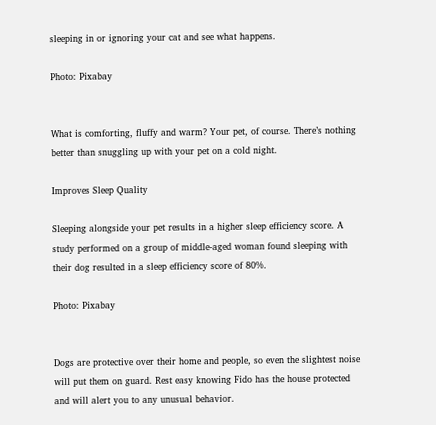sleeping in or ignoring your cat and see what happens.

Photo: Pixabay


What is comforting, fluffy and warm? Your pet, of course. There’s nothing better than snuggling up with your pet on a cold night.

Improves Sleep Quality

Sleeping alongside your pet results in a higher sleep efficiency score. A study performed on a group of middle-aged woman found sleeping with their dog resulted in a sleep efficiency score of 80%.

Photo: Pixabay


Dogs are protective over their home and people, so even the slightest noise will put them on guard. Rest easy knowing Fido has the house protected and will alert you to any unusual behavior.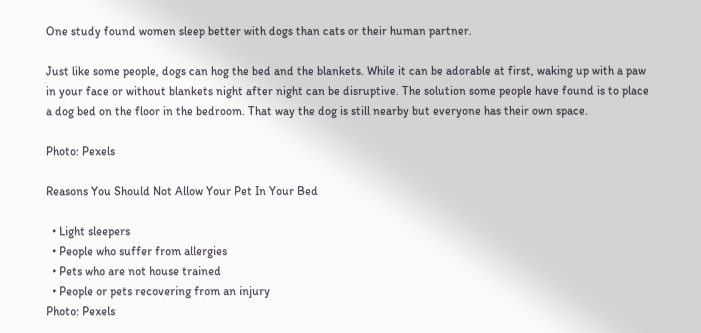One study found women sleep better with dogs than cats or their human partner.

Just like some people, dogs can hog the bed and the blankets. While it can be adorable at first, waking up with a paw in your face or without blankets night after night can be disruptive. The solution some people have found is to place a dog bed on the floor in the bedroom. That way the dog is still nearby but everyone has their own space.

Photo: Pexels

Reasons You Should Not Allow Your Pet In Your Bed

  • Light sleepers
  • People who suffer from allergies
  • Pets who are not house trained
  • People or pets recovering from an injury
Photo: Pexels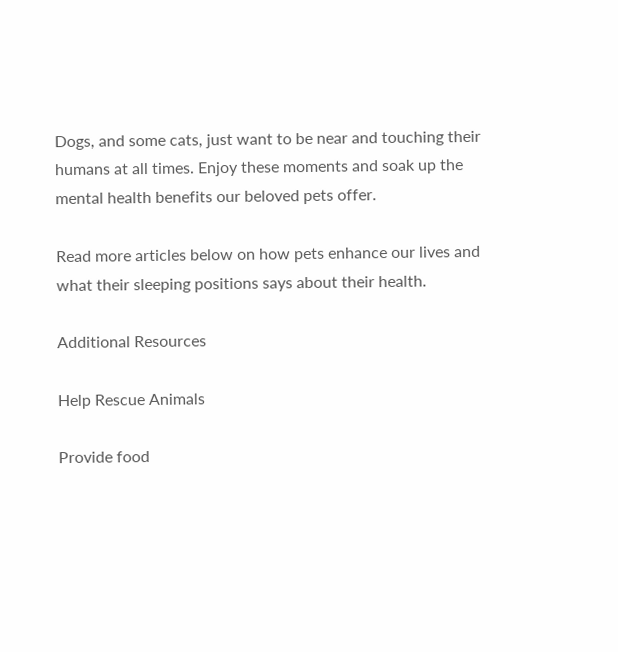Dogs, and some cats, just want to be near and touching their humans at all times. Enjoy these moments and soak up the mental health benefits our beloved pets offer.

Read more articles below on how pets enhance our lives and what their sleeping positions says about their health.

Additional Resources

Help Rescue Animals

Provide food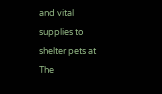and vital supplies to shelter pets at The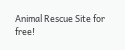Animal Rescue Site for free!